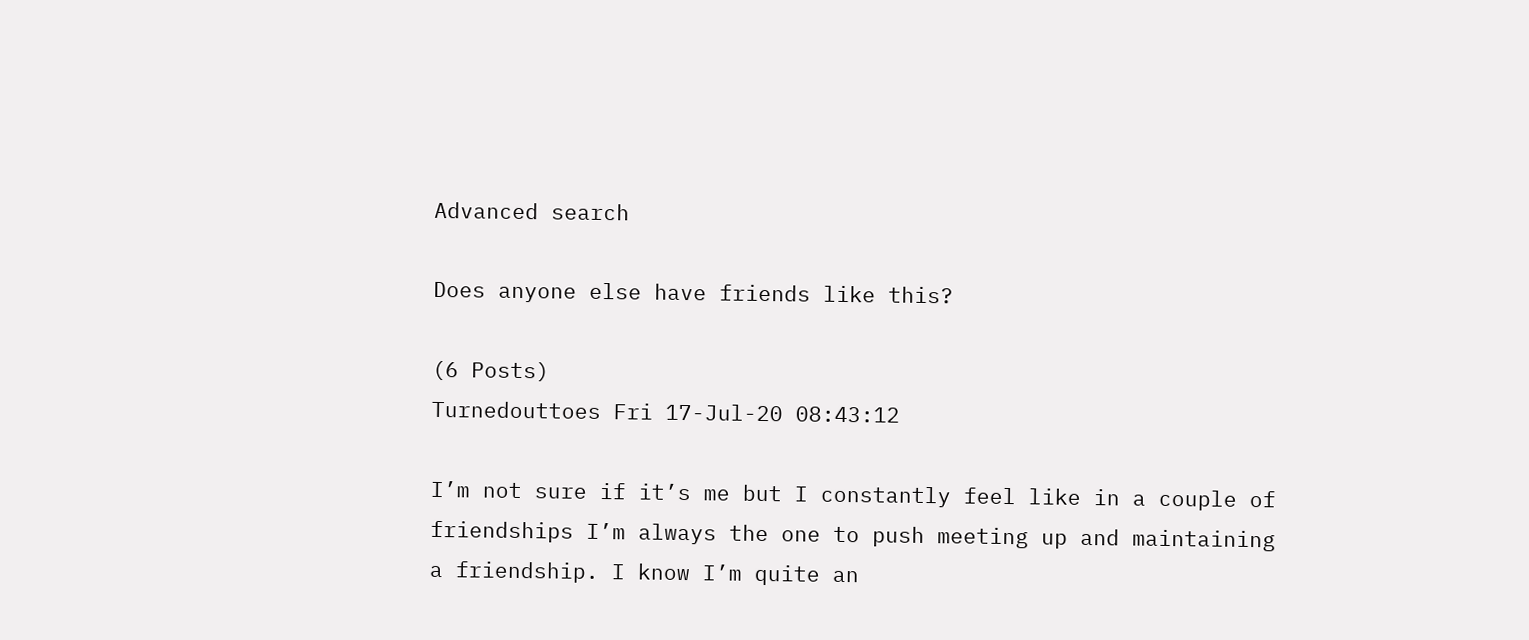Advanced search

Does anyone else have friends like this?

(6 Posts)
Turnedouttoes Fri 17-Jul-20 08:43:12

I’m not sure if it’s me but I constantly feel like in a couple of friendships I’m always the one to push meeting up and maintaining a friendship. I know I’m quite an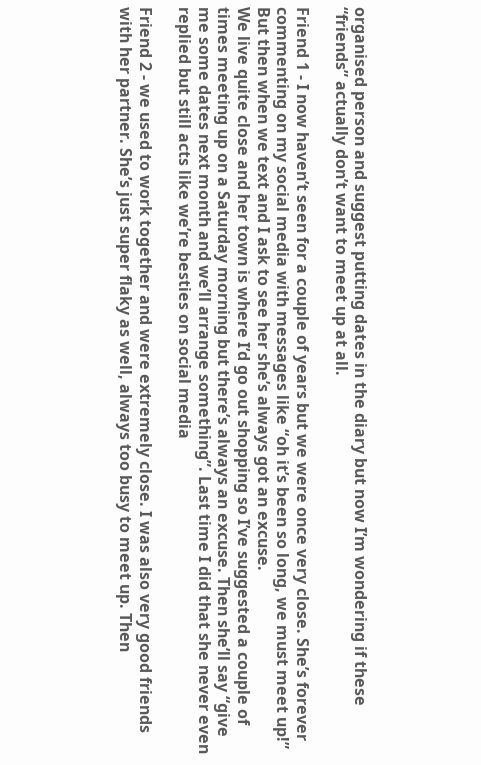organised person and suggest putting dates in the diary but now I’m wondering if these “friends” actually don’t want to meet up at all.

Friend 1 - I now haven’t seen for a couple of years but we were once very close. She’s forever commenting on my social media with messages like “oh it’s been so long, we must meet up!” But then when we text and I ask to see her she’s always got an excuse.
We live quite close and her town is where I’d go out shopping so I’ve suggested a couple of times meeting up on a Saturday morning but there’s always an excuse. Then she’ll say “give me some dates next month and we’ll arrange something”. Last time I did that she never even replied but still acts like we’re besties on social media

Friend 2 - we used to work together and were extremely close. I was also very good friends with her partner. She’s just super flaky as well, always too busy to meet up. Then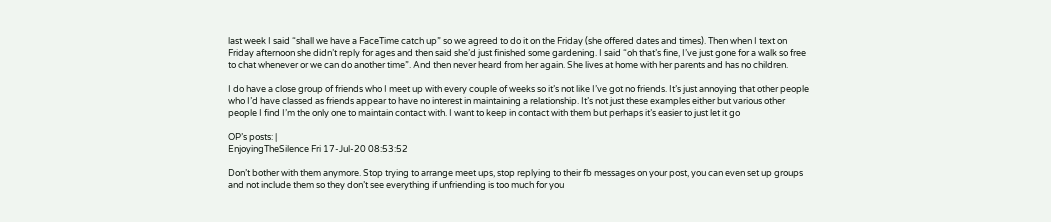last week I said “shall we have a FaceTime catch up” so we agreed to do it on the Friday (she offered dates and times). Then when I text on Friday afternoon she didn’t reply for ages and then said she’d just finished some gardening. I said “oh that’s fine, I’ve just gone for a walk so free to chat whenever or we can do another time”. And then never heard from her again. She lives at home with her parents and has no children.

I do have a close group of friends who I meet up with every couple of weeks so it’s not like I’ve got no friends. It’s just annoying that other people who I’d have classed as friends appear to have no interest in maintaining a relationship. It’s not just these examples either but various other people I find I’m the only one to maintain contact with. I want to keep in contact with them but perhaps it’s easier to just let it go

OP’s posts: |
EnjoyingTheSilence Fri 17-Jul-20 08:53:52

Don’t bother with them anymore. Stop trying to arrange meet ups, stop replying to their fb messages on your post, you can even set up groups and not include them so they don’t see everything if unfriending is too much for you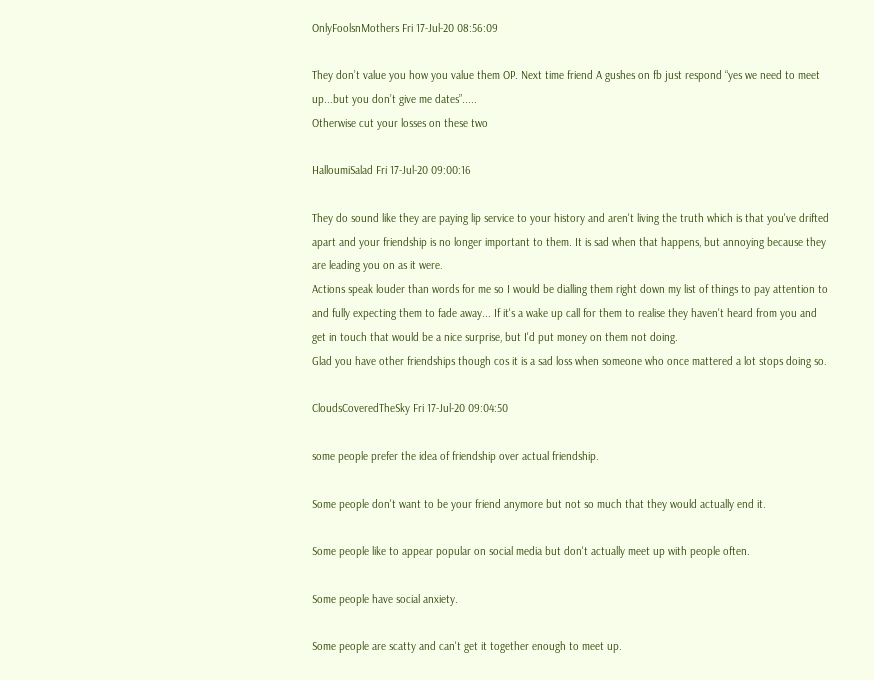OnlyFoolsnMothers Fri 17-Jul-20 08:56:09

They don’t value you how you value them OP. Next time friend A gushes on fb just respond “yes we need to meet up...but you don’t give me dates”.....
Otherwise cut your losses on these two

HalloumiSalad Fri 17-Jul-20 09:00:16

They do sound like they are paying lip service to your history and aren't living the truth which is that you've drifted apart and your friendship is no longer important to them. It is sad when that happens, but annoying because they are leading you on as it were.
Actions speak louder than words for me so I would be dialling them right down my list of things to pay attention to and fully expecting them to fade away... If it's a wake up call for them to realise they haven't heard from you and get in touch that would be a nice surprise, but I'd put money on them not doing.
Glad you have other friendships though cos it is a sad loss when someone who once mattered a lot stops doing so.

CloudsCoveredTheSky Fri 17-Jul-20 09:04:50

some people prefer the idea of friendship over actual friendship.

Some people don't want to be your friend anymore but not so much that they would actually end it.

Some people like to appear popular on social media but don't actually meet up with people often.

Some people have social anxiety.

Some people are scatty and can't get it together enough to meet up.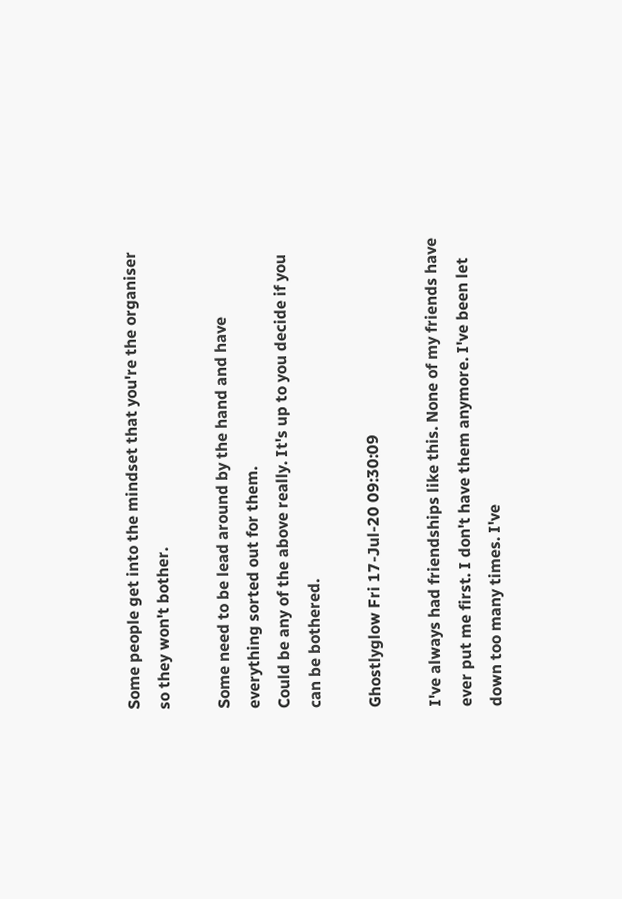Some people get into the mindset that you're the organiser so they won't bother.

Some need to be lead around by the hand and have everything sorted out for them.
Could be any of the above really. It's up to you decide if you can be bothered.

Ghostlyglow Fri 17-Jul-20 09:30:09

I've always had friendships like this. None of my friends have ever put me first. I don't have them anymore. I've been let down too many times. I've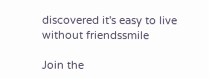discovered it's easy to live without friendssmile

Join the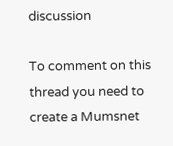discussion

To comment on this thread you need to create a Mumsnet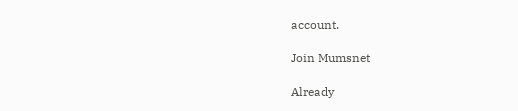account.

Join Mumsnet

Already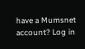have a Mumsnet account? Log in